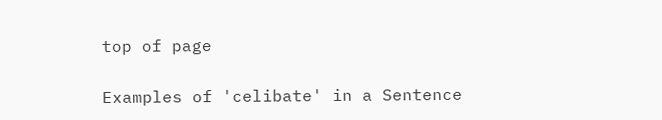top of page

Examples of 'celibate' in a Sentence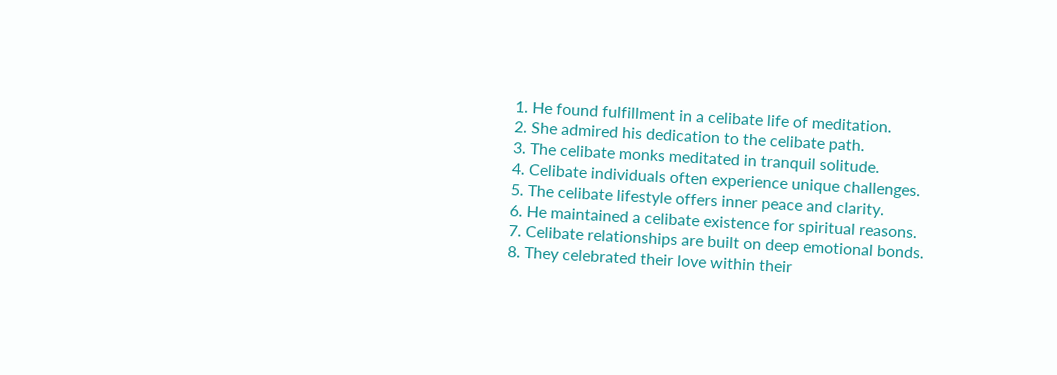1. He found fulfillment in a celibate life of meditation.
2. She admired his dedication to the celibate path.
3. The celibate monks meditated in tranquil solitude.
4. Celibate individuals often experience unique challenges.
5. The celibate lifestyle offers inner peace and clarity.
6. He maintained a celibate existence for spiritual reasons.
7. Celibate relationships are built on deep emotional bonds.
8. They celebrated their love within their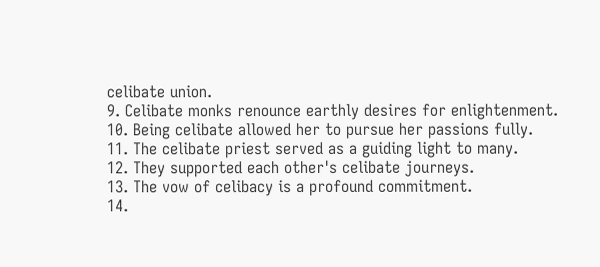celibate union.
9. Celibate monks renounce earthly desires for enlightenment.
10. Being celibate allowed her to pursue her passions fully.
11. The celibate priest served as a guiding light to many.
12. They supported each other's celibate journeys.
13. The vow of celibacy is a profound commitment.
14.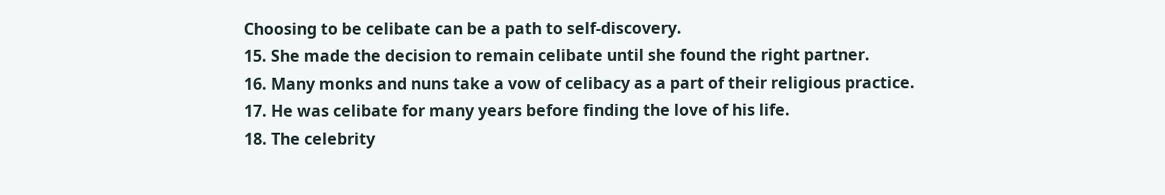Choosing to be celibate can be a path to self-discovery.
15. She made the decision to remain celibate until she found the right partner.
16. Many monks and nuns take a vow of celibacy as a part of their religious practice.
17. He was celibate for many years before finding the love of his life.
18. The celebrity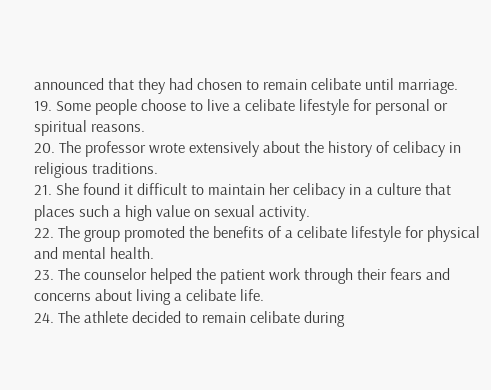announced that they had chosen to remain celibate until marriage.
19. Some people choose to live a celibate lifestyle for personal or spiritual reasons.
20. The professor wrote extensively about the history of celibacy in religious traditions.
21. She found it difficult to maintain her celibacy in a culture that places such a high value on sexual activity.
22. The group promoted the benefits of a celibate lifestyle for physical and mental health.
23. The counselor helped the patient work through their fears and concerns about living a celibate life.
24. The athlete decided to remain celibate during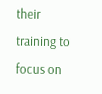their training to focus on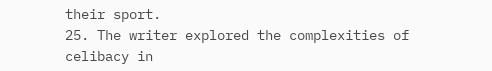their sport.
25. The writer explored the complexities of celibacy in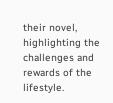their novel, highlighting the challenges and rewards of the lifestyle.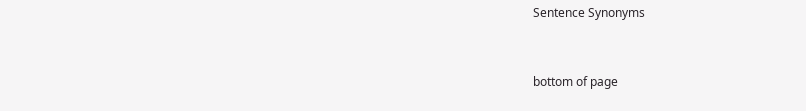Sentence Synonyms



bottom of page